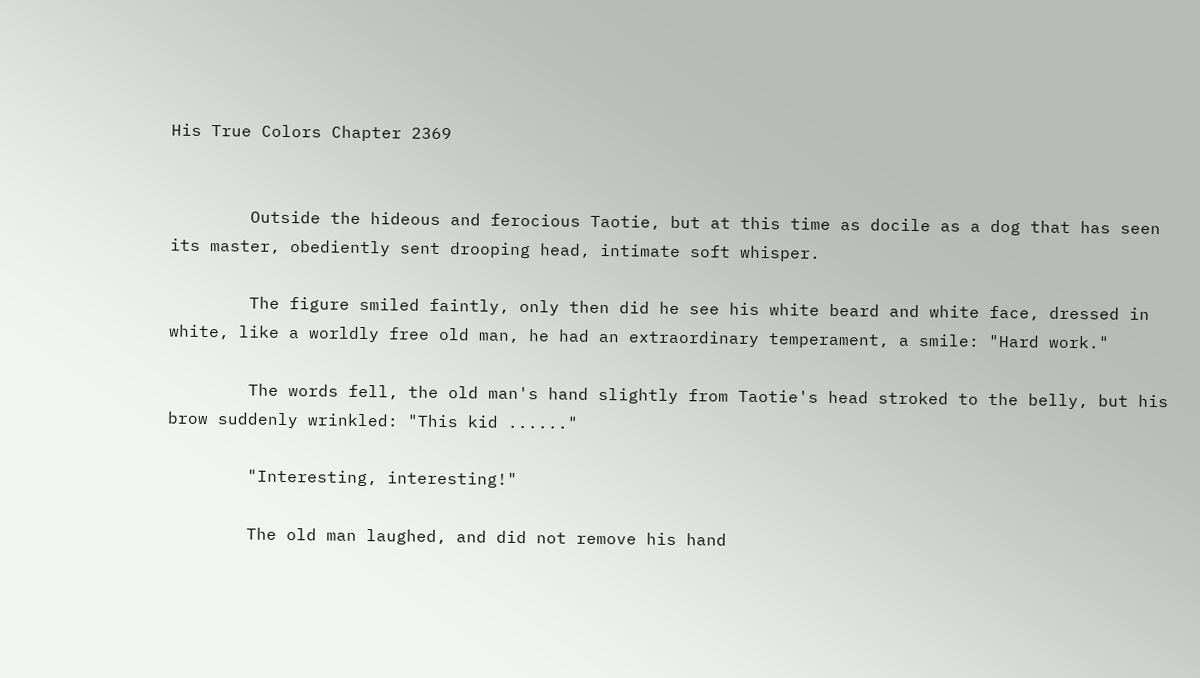His True Colors Chapter 2369


        Outside the hideous and ferocious Taotie, but at this time as docile as a dog that has seen its master, obediently sent drooping head, intimate soft whisper.

        The figure smiled faintly, only then did he see his white beard and white face, dressed in white, like a worldly free old man, he had an extraordinary temperament, a smile: "Hard work."

        The words fell, the old man's hand slightly from Taotie's head stroked to the belly, but his brow suddenly wrinkled: "This kid ......"

        "Interesting, interesting!"

        The old man laughed, and did not remove his hand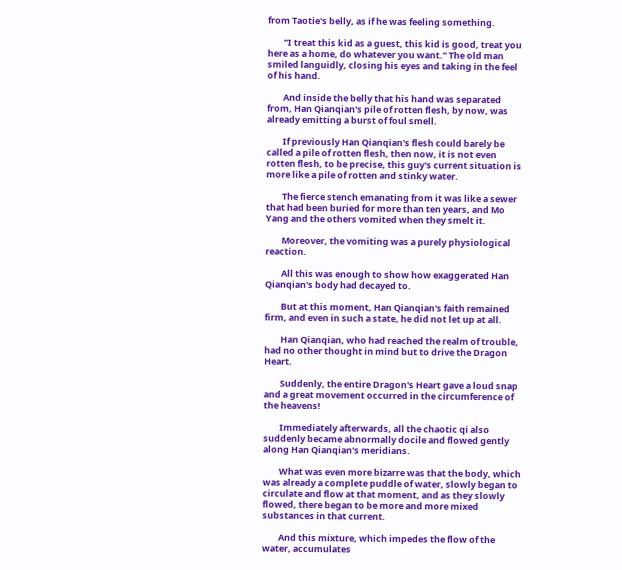from Taotie's belly, as if he was feeling something.

        "I treat this kid as a guest, this kid is good, treat you here as a home, do whatever you want." The old man smiled languidly, closing his eyes and taking in the feel of his hand.

        And inside the belly that his hand was separated from, Han Qianqian's pile of rotten flesh, by now, was already emitting a burst of foul smell.

        If previously Han Qianqian's flesh could barely be called a pile of rotten flesh, then now, it is not even rotten flesh, to be precise, this guy's current situation is more like a pile of rotten and stinky water.

        The fierce stench emanating from it was like a sewer that had been buried for more than ten years, and Mo Yang and the others vomited when they smelt it.

        Moreover, the vomiting was a purely physiological reaction.

        All this was enough to show how exaggerated Han Qianqian's body had decayed to.

        But at this moment, Han Qianqian's faith remained firm, and even in such a state, he did not let up at all.

        Han Qianqian, who had reached the realm of trouble, had no other thought in mind but to drive the Dragon Heart.

        Suddenly, the entire Dragon's Heart gave a loud snap and a great movement occurred in the circumference of the heavens!

        Immediately afterwards, all the chaotic qi also suddenly became abnormally docile and flowed gently along Han Qianqian's meridians.

        What was even more bizarre was that the body, which was already a complete puddle of water, slowly began to circulate and flow at that moment, and as they slowly flowed, there began to be more and more mixed substances in that current.

        And this mixture, which impedes the flow of the water, accumulates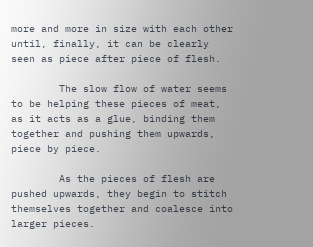more and more in size with each other until, finally, it can be clearly seen as piece after piece of flesh.

        The slow flow of water seems to be helping these pieces of meat, as it acts as a glue, binding them together and pushing them upwards, piece by piece.

        As the pieces of flesh are pushed upwards, they begin to stitch themselves together and coalesce into larger pieces.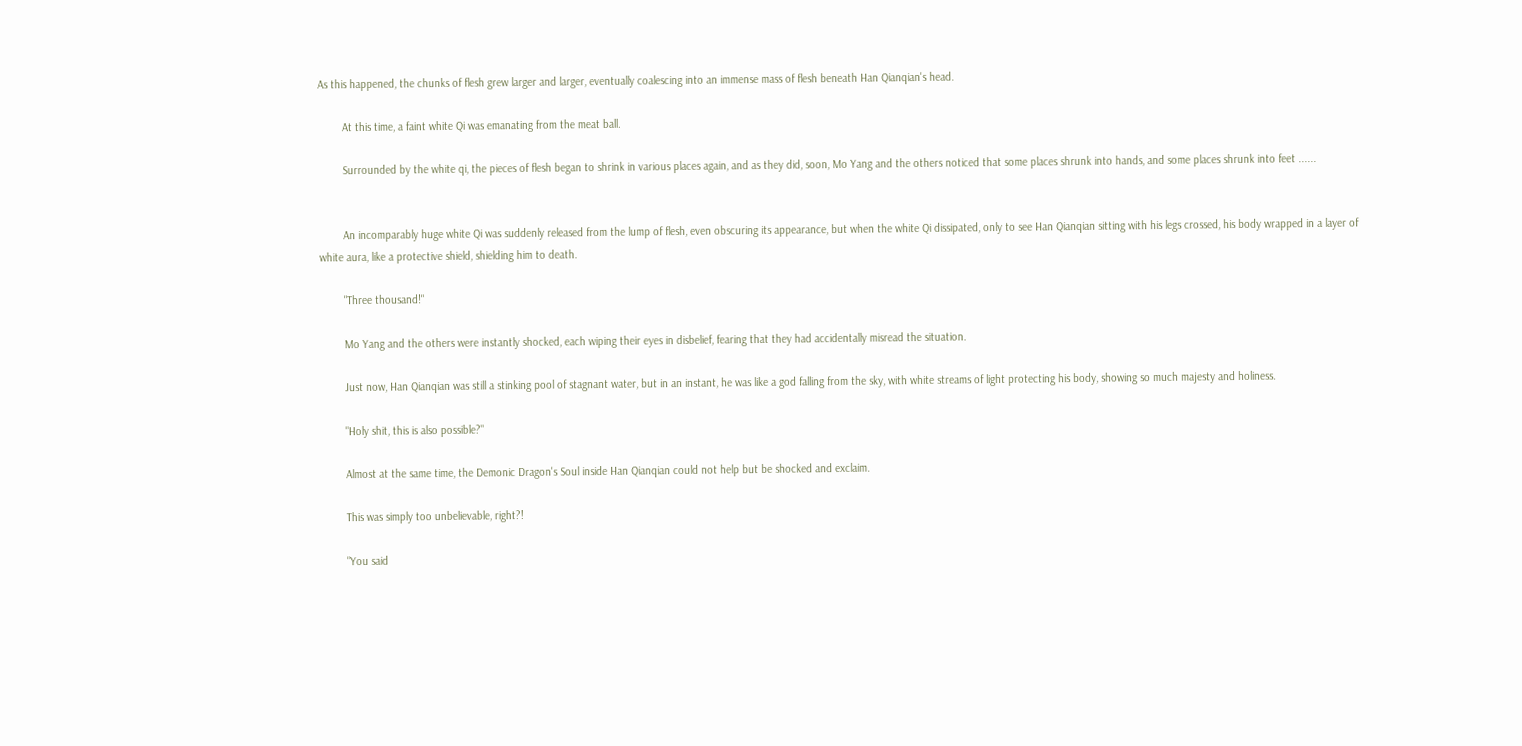As this happened, the chunks of flesh grew larger and larger, eventually coalescing into an immense mass of flesh beneath Han Qianqian's head.

        At this time, a faint white Qi was emanating from the meat ball.

        Surrounded by the white qi, the pieces of flesh began to shrink in various places again, and as they did, soon, Mo Yang and the others noticed that some places shrunk into hands, and some places shrunk into feet ......


        An incomparably huge white Qi was suddenly released from the lump of flesh, even obscuring its appearance, but when the white Qi dissipated, only to see Han Qianqian sitting with his legs crossed, his body wrapped in a layer of white aura, like a protective shield, shielding him to death.

        "Three thousand!"

        Mo Yang and the others were instantly shocked, each wiping their eyes in disbelief, fearing that they had accidentally misread the situation.

        Just now, Han Qianqian was still a stinking pool of stagnant water, but in an instant, he was like a god falling from the sky, with white streams of light protecting his body, showing so much majesty and holiness.

        "Holy shit, this is also possible?"

        Almost at the same time, the Demonic Dragon's Soul inside Han Qianqian could not help but be shocked and exclaim.

        This was simply too unbelievable, right?!

        "You said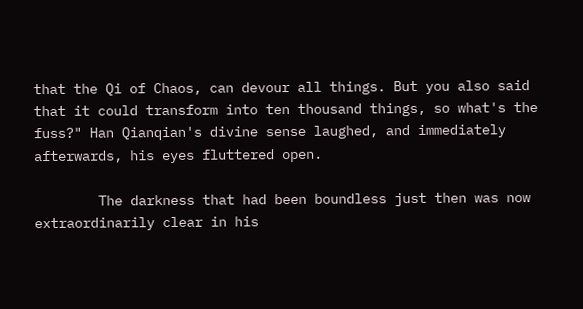that the Qi of Chaos, can devour all things. But you also said that it could transform into ten thousand things, so what's the fuss?" Han Qianqian's divine sense laughed, and immediately afterwards, his eyes fluttered open.

        The darkness that had been boundless just then was now extraordinarily clear in his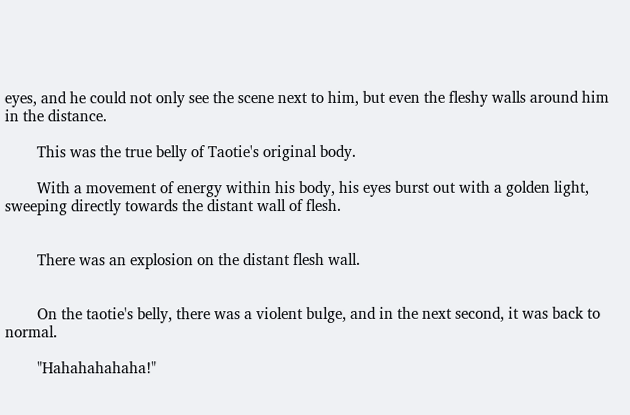eyes, and he could not only see the scene next to him, but even the fleshy walls around him in the distance.

        This was the true belly of Taotie's original body.

        With a movement of energy within his body, his eyes burst out with a golden light, sweeping directly towards the distant wall of flesh.


        There was an explosion on the distant flesh wall.


        On the taotie's belly, there was a violent bulge, and in the next second, it was back to normal.

        "Hahahahahaha!"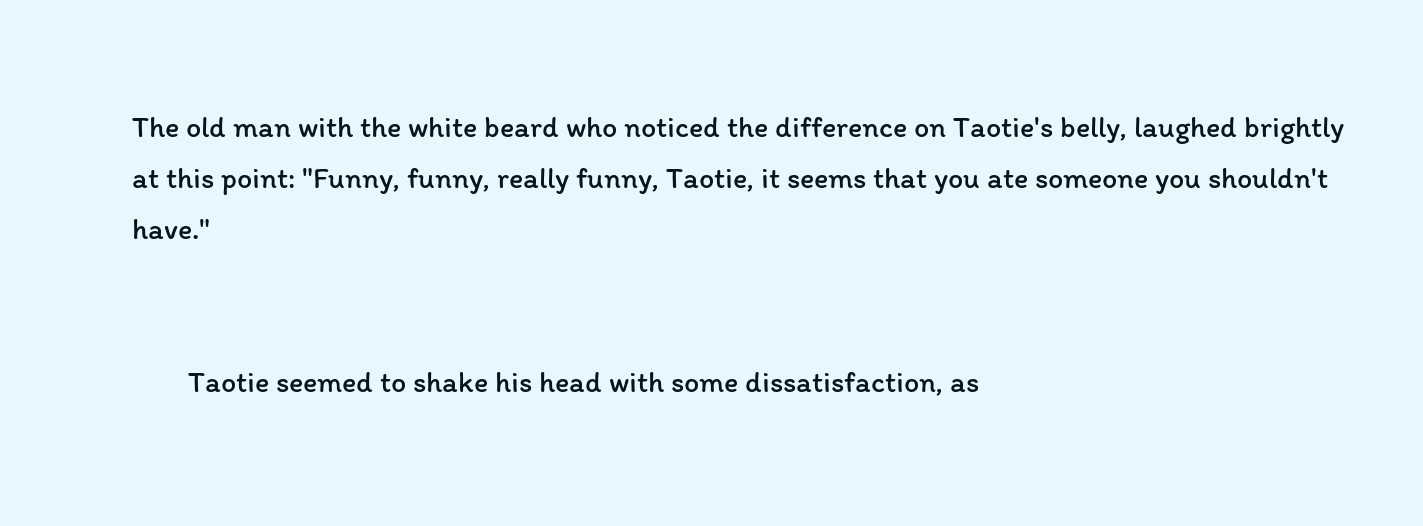The old man with the white beard who noticed the difference on Taotie's belly, laughed brightly at this point: "Funny, funny, really funny, Taotie, it seems that you ate someone you shouldn't have."


        Taotie seemed to shake his head with some dissatisfaction, as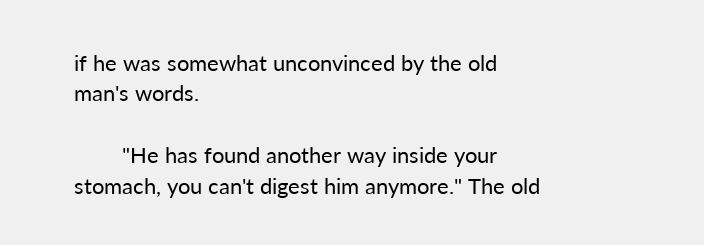if he was somewhat unconvinced by the old man's words.

        "He has found another way inside your stomach, you can't digest him anymore." The old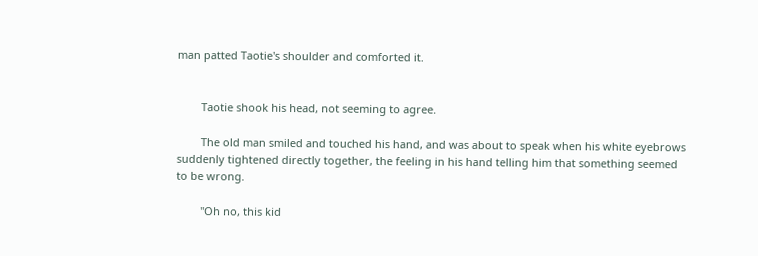man patted Taotie's shoulder and comforted it.


        Taotie shook his head, not seeming to agree.

        The old man smiled and touched his hand, and was about to speak when his white eyebrows suddenly tightened directly together, the feeling in his hand telling him that something seemed to be wrong.

        "Oh no, this kid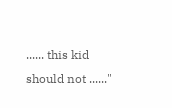...... this kid should not ......"